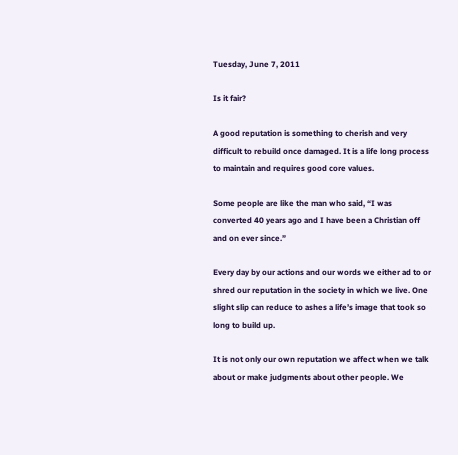Tuesday, June 7, 2011

Is it fair?

A good reputation is something to cherish and very difficult to rebuild once damaged. It is a life long process to maintain and requires good core values.

Some people are like the man who said, “I was converted 40 years ago and I have been a Christian off and on ever since.”

Every day by our actions and our words we either ad to or shred our reputation in the society in which we live. One slight slip can reduce to ashes a life’s image that took so long to build up.

It is not only our own reputation we affect when we talk about or make judgments about other people. We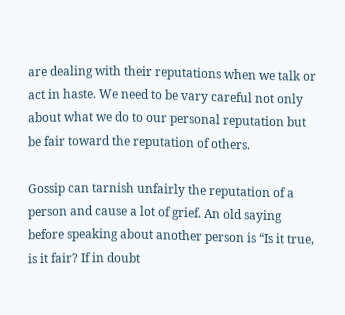are dealing with their reputations when we talk or act in haste. We need to be vary careful not only about what we do to our personal reputation but be fair toward the reputation of others.

Gossip can tarnish unfairly the reputation of a person and cause a lot of grief. An old saying before speaking about another person is “Is it true, is it fair? If in doubt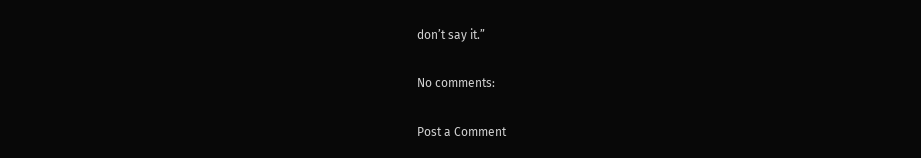don’t say it.”

No comments:

Post a Comment